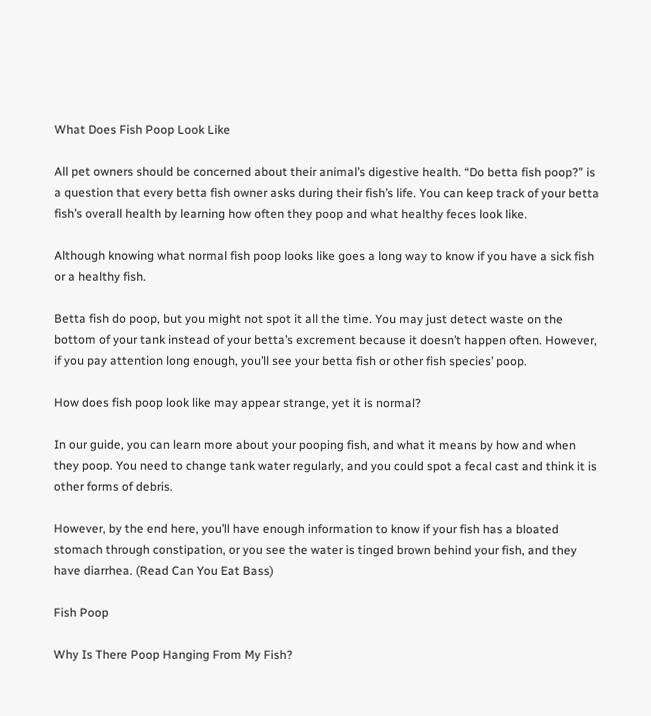What Does Fish Poop Look Like

All pet owners should be concerned about their animal’s digestive health. “Do betta fish poop?” is a question that every betta fish owner asks during their fish’s life. You can keep track of your betta fish’s overall health by learning how often they poop and what healthy feces look like.

Although knowing what normal fish poop looks like goes a long way to know if you have a sick fish or a healthy fish.

Betta fish do poop, but you might not spot it all the time. You may just detect waste on the bottom of your tank instead of your betta’s excrement because it doesn’t happen often. However, if you pay attention long enough, you’ll see your betta fish or other fish species’ poop.

How does fish poop look like may appear strange, yet it is normal?

In our guide, you can learn more about your pooping fish, and what it means by how and when they poop. You need to change tank water regularly, and you could spot a fecal cast and think it is other forms of debris.

However, by the end here, you’ll have enough information to know if your fish has a bloated stomach through constipation, or you see the water is tinged brown behind your fish, and they have diarrhea. (Read Can You Eat Bass)

Fish Poop

Why Is There Poop Hanging From My Fish?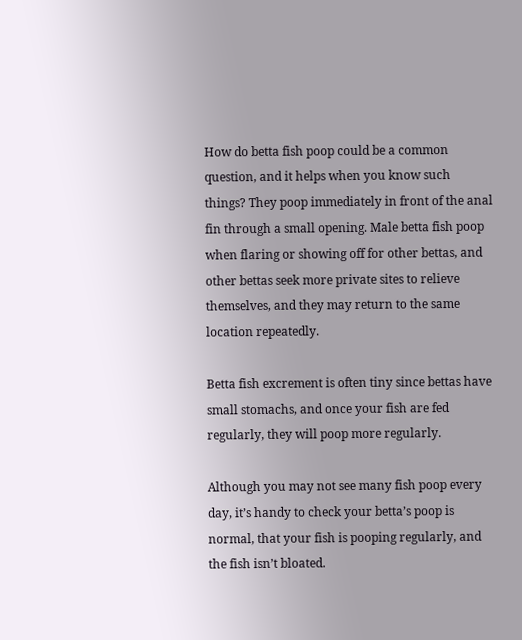How do betta fish poop could be a common question, and it helps when you know such things? They poop immediately in front of the anal fin through a small opening. Male betta fish poop when flaring or showing off for other bettas, and other bettas seek more private sites to relieve themselves, and they may return to the same location repeatedly.

Betta fish excrement is often tiny since bettas have small stomachs, and once your fish are fed regularly, they will poop more regularly.

Although you may not see many fish poop every day, it’s handy to check your betta’s poop is normal, that your fish is pooping regularly, and the fish isn’t bloated.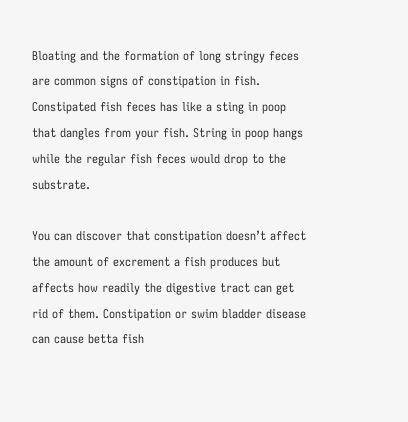Bloating and the formation of long stringy feces are common signs of constipation in fish. Constipated fish feces has like a sting in poop that dangles from your fish. String in poop hangs while the regular fish feces would drop to the substrate.

You can discover that constipation doesn’t affect the amount of excrement a fish produces but affects how readily the digestive tract can get rid of them. Constipation or swim bladder disease can cause betta fish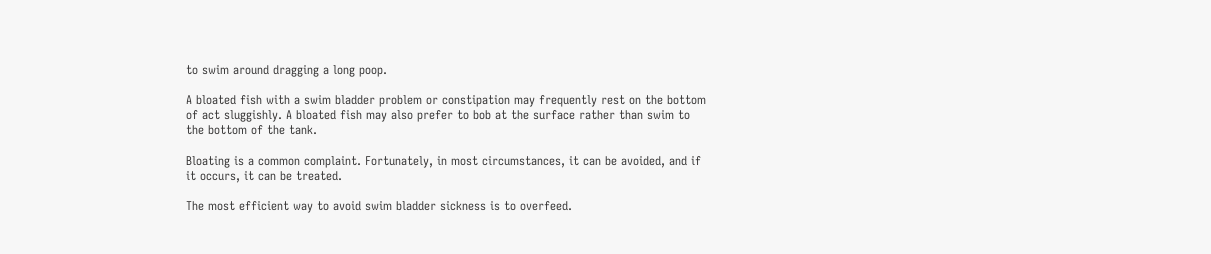to swim around dragging a long poop.

A bloated fish with a swim bladder problem or constipation may frequently rest on the bottom of act sluggishly. A bloated fish may also prefer to bob at the surface rather than swim to the bottom of the tank.

Bloating is a common complaint. Fortunately, in most circumstances, it can be avoided, and if it occurs, it can be treated.

The most efficient way to avoid swim bladder sickness is to overfeed.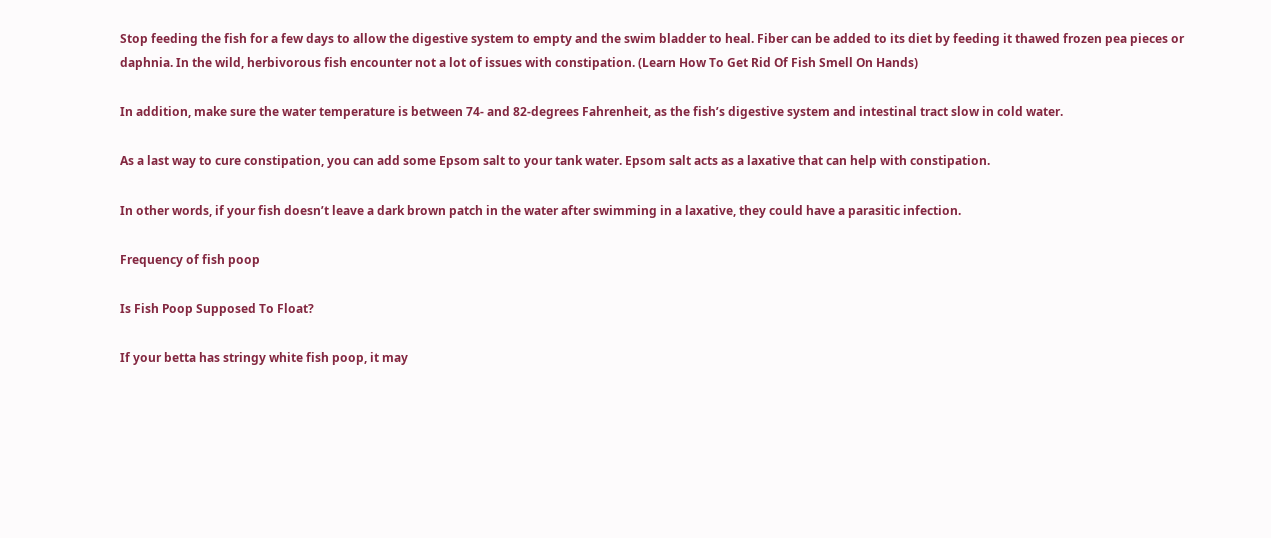Stop feeding the fish for a few days to allow the digestive system to empty and the swim bladder to heal. Fiber can be added to its diet by feeding it thawed frozen pea pieces or daphnia. In the wild, herbivorous fish encounter not a lot of issues with constipation. (Learn How To Get Rid Of Fish Smell On Hands)

In addition, make sure the water temperature is between 74- and 82-degrees Fahrenheit, as the fish’s digestive system and intestinal tract slow in cold water.

As a last way to cure constipation, you can add some Epsom salt to your tank water. Epsom salt acts as a laxative that can help with constipation.

In other words, if your fish doesn’t leave a dark brown patch in the water after swimming in a laxative, they could have a parasitic infection.

Frequency of fish poop

Is Fish Poop Supposed To Float?

If your betta has stringy white fish poop, it may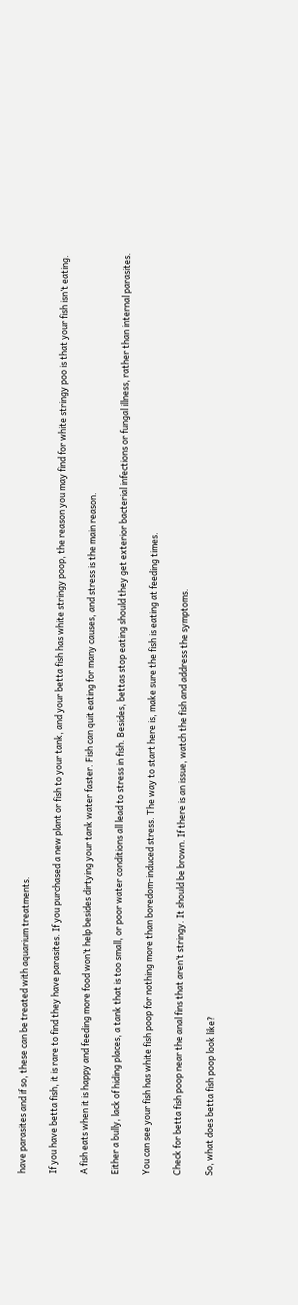have parasites and if so, these can be treated with aquarium treatments.

If you have betta fish, it is rare to find they have parasites. If you purchased a new plant or fish to your tank, and your betta fish has white stringy poop, the reason you may find for white stringy poo is that your fish isn’t eating.

A fish eats when it is happy and feeding more food won’t help besides dirtying your tank water faster. Fish can quit eating for many causes, and stress is the main reason.

Either a bully, lack of hiding places, a tank that is too small, or poor water conditions all lead to stress in fish. Besides, bettas stop eating should they get exterior bacterial infections or fungal illness, rather than internal parasites.

You can see your fish has white fish poop for nothing more than boredom-induced stress. The way to start here is, make sure the fish is eating at feeding times.

Check for betta fish poop near the anal fins that aren’t stringy. It should be brown. If there is an issue, watch the fish and address the symptoms.

So, what does betta fish poop look like?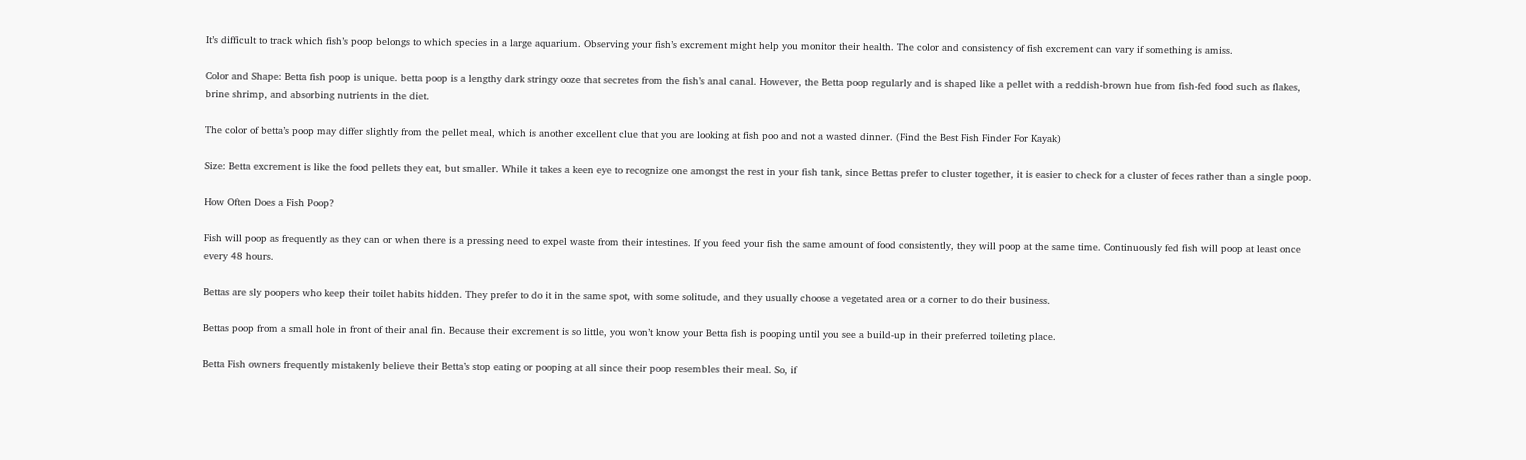It’s difficult to track which fish’s poop belongs to which species in a large aquarium. Observing your fish’s excrement might help you monitor their health. The color and consistency of fish excrement can vary if something is amiss.

Color and Shape: Betta fish poop is unique. betta poop is a lengthy dark stringy ooze that secretes from the fish’s anal canal. However, the Betta poop regularly and is shaped like a pellet with a reddish-brown hue from fish-fed food such as flakes, brine shrimp, and absorbing nutrients in the diet.

The color of betta’s poop may differ slightly from the pellet meal, which is another excellent clue that you are looking at fish poo and not a wasted dinner. (Find the Best Fish Finder For Kayak)

Size: Betta excrement is like the food pellets they eat, but smaller. While it takes a keen eye to recognize one amongst the rest in your fish tank, since Bettas prefer to cluster together, it is easier to check for a cluster of feces rather than a single poop.

How Often Does a Fish Poop?

Fish will poop as frequently as they can or when there is a pressing need to expel waste from their intestines. If you feed your fish the same amount of food consistently, they will poop at the same time. Continuously fed fish will poop at least once every 48 hours.

Bettas are sly poopers who keep their toilet habits hidden. They prefer to do it in the same spot, with some solitude, and they usually choose a vegetated area or a corner to do their business.

Bettas poop from a small hole in front of their anal fin. Because their excrement is so little, you won’t know your Betta fish is pooping until you see a build-up in their preferred toileting place.

Betta Fish owners frequently mistakenly believe their Betta’s stop eating or pooping at all since their poop resembles their meal. So, if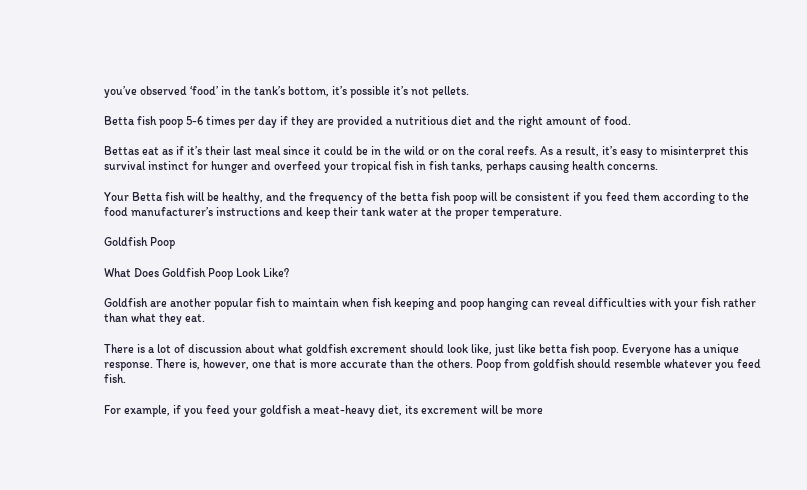you’ve observed ‘food’ in the tank’s bottom, it’s possible it’s not pellets.

Betta fish poop 5-6 times per day if they are provided a nutritious diet and the right amount of food.

Bettas eat as if it’s their last meal since it could be in the wild or on the coral reefs. As a result, it’s easy to misinterpret this survival instinct for hunger and overfeed your tropical fish in fish tanks, perhaps causing health concerns.

Your Betta fish will be healthy, and the frequency of the betta fish poop will be consistent if you feed them according to the food manufacturer’s instructions and keep their tank water at the proper temperature.

Goldfish Poop

What Does Goldfish Poop Look Like?

Goldfish are another popular fish to maintain when fish keeping and poop hanging can reveal difficulties with your fish rather than what they eat.

There is a lot of discussion about what goldfish excrement should look like, just like betta fish poop. Everyone has a unique response. There is, however, one that is more accurate than the others. Poop from goldfish should resemble whatever you feed fish.

For example, if you feed your goldfish a meat-heavy diet, its excrement will be more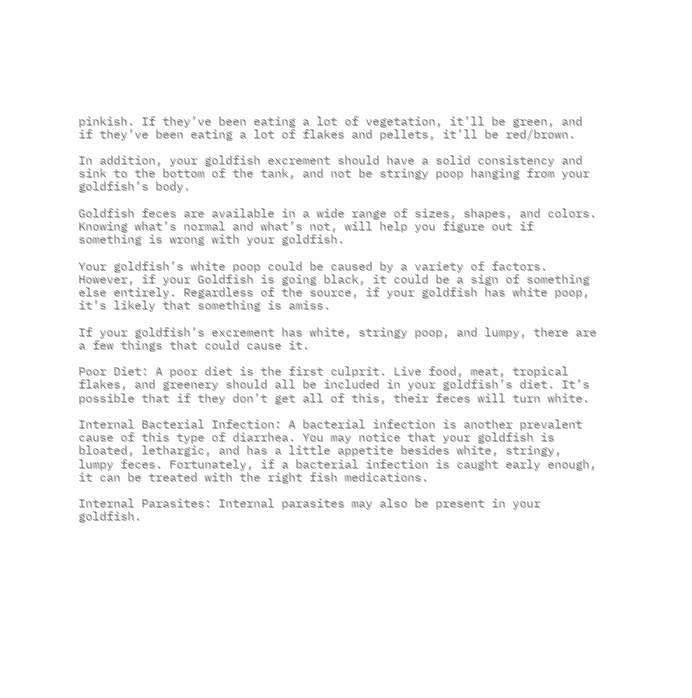pinkish. If they’ve been eating a lot of vegetation, it’ll be green, and if they’ve been eating a lot of flakes and pellets, it’ll be red/brown.

In addition, your goldfish excrement should have a solid consistency and sink to the bottom of the tank, and not be stringy poop hanging from your goldfish’s body.

Goldfish feces are available in a wide range of sizes, shapes, and colors. Knowing what’s normal and what’s not, will help you figure out if something is wrong with your goldfish.

Your goldfish’s white poop could be caused by a variety of factors. However, if your Goldfish is going black, it could be a sign of something else entirely. Regardless of the source, if your goldfish has white poop, it’s likely that something is amiss.

If your goldfish’s excrement has white, stringy poop, and lumpy, there are a few things that could cause it.

Poor Diet: A poor diet is the first culprit. Live food, meat, tropical flakes, and greenery should all be included in your goldfish’s diet. It’s possible that if they don’t get all of this, their feces will turn white.

Internal Bacterial Infection: A bacterial infection is another prevalent cause of this type of diarrhea. You may notice that your goldfish is bloated, lethargic, and has a little appetite besides white, stringy, lumpy feces. Fortunately, if a bacterial infection is caught early enough, it can be treated with the right fish medications.

Internal Parasites: Internal parasites may also be present in your goldfish.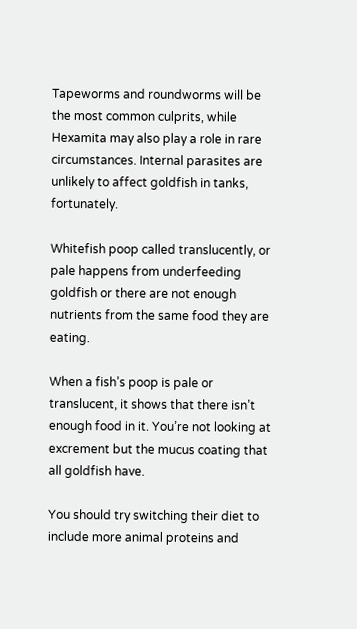Tapeworms and roundworms will be the most common culprits, while Hexamita may also play a role in rare circumstances. Internal parasites are unlikely to affect goldfish in tanks, fortunately.

Whitefish poop called translucently, or pale happens from underfeeding goldfish or there are not enough nutrients from the same food they are eating.

When a fish’s poop is pale or translucent, it shows that there isn’t enough food in it. You’re not looking at excrement but the mucus coating that all goldfish have.

You should try switching their diet to include more animal proteins and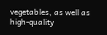vegetables, as well as high-quality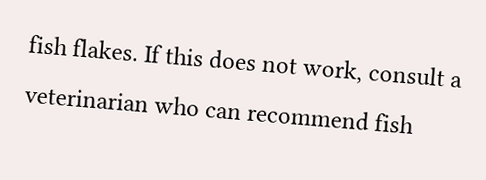fish flakes. If this does not work, consult a veterinarian who can recommend fish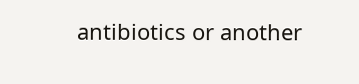antibiotics or another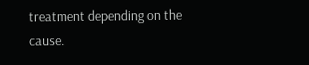treatment depending on the cause.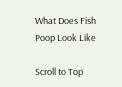What Does Fish Poop Look Like

Scroll to Top